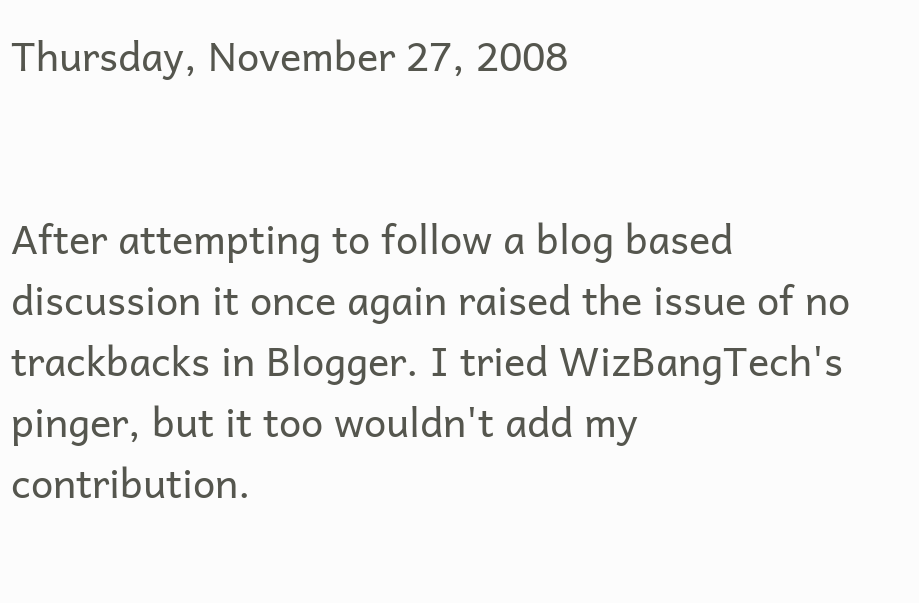Thursday, November 27, 2008


After attempting to follow a blog based discussion it once again raised the issue of no trackbacks in Blogger. I tried WizBangTech's pinger, but it too wouldn't add my contribution.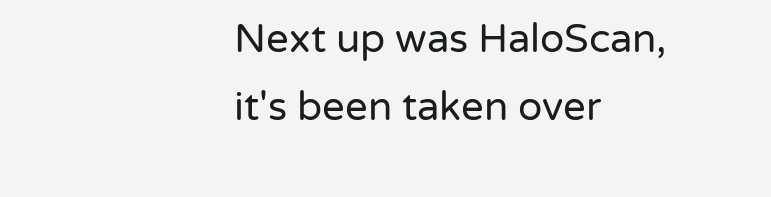Next up was HaloScan, it's been taken over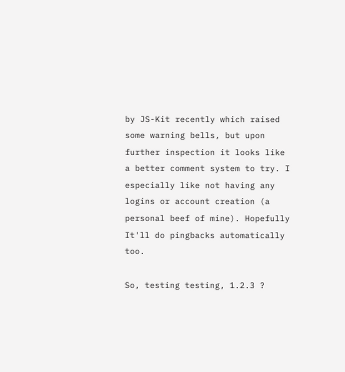by JS-Kit recently which raised some warning bells, but upon further inspection it looks like a better comment system to try. I especially like not having any logins or account creation (a personal beef of mine). Hopefully It'll do pingbacks automatically too.

So, testing testing, 1.2.3 ?